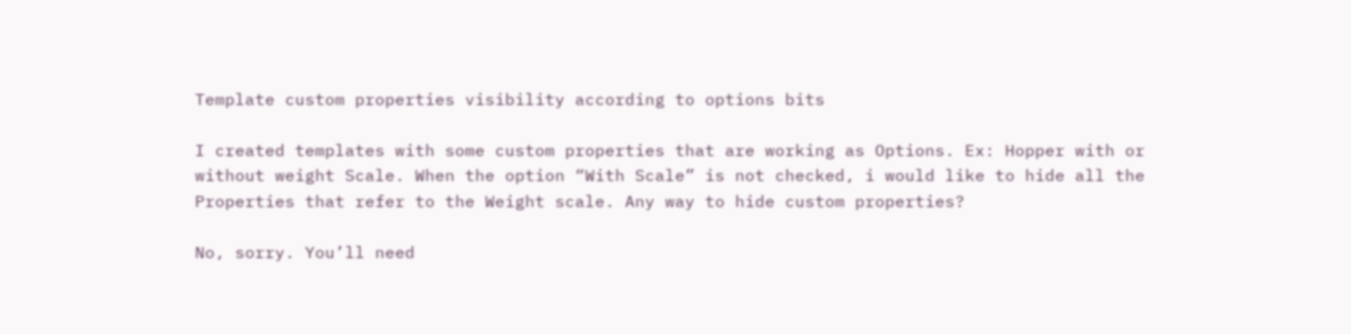Template custom properties visibility according to options bits

I created templates with some custom properties that are working as Options. Ex: Hopper with or without weight Scale. When the option “With Scale” is not checked, i would like to hide all the Properties that refer to the Weight scale. Any way to hide custom properties?

No, sorry. You’ll need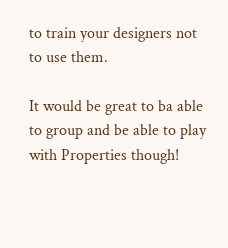to train your designers not to use them.

It would be great to ba able to group and be able to play with Properties though!